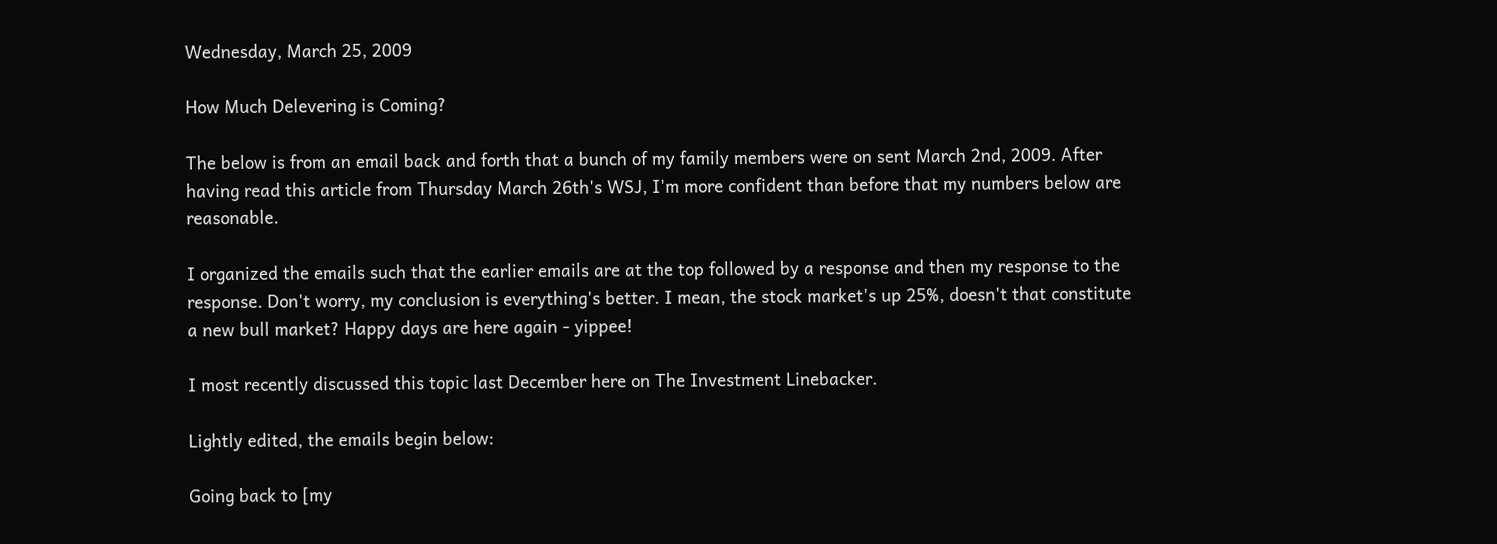Wednesday, March 25, 2009

How Much Delevering is Coming?

The below is from an email back and forth that a bunch of my family members were on sent March 2nd, 2009. After having read this article from Thursday March 26th's WSJ, I'm more confident than before that my numbers below are reasonable.

I organized the emails such that the earlier emails are at the top followed by a response and then my response to the response. Don't worry, my conclusion is everything's better. I mean, the stock market's up 25%, doesn't that constitute a new bull market? Happy days are here again - yippee!

I most recently discussed this topic last December here on The Investment Linebacker.

Lightly edited, the emails begin below:

Going back to [my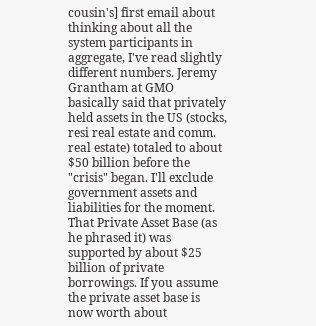cousin's] first email about thinking about all the system participants in aggregate, I've read slightly different numbers. Jeremy Grantham at GMO basically said that privately held assets in the US (stocks, resi real estate and comm. real estate) totaled to about $50 billion before the "crisis" began. I'll exclude government assets and liabilities for the moment. That Private Asset Base (as he phrased it) was supported by about $25 billion of private borrowings. If you assume the private asset base is now worth about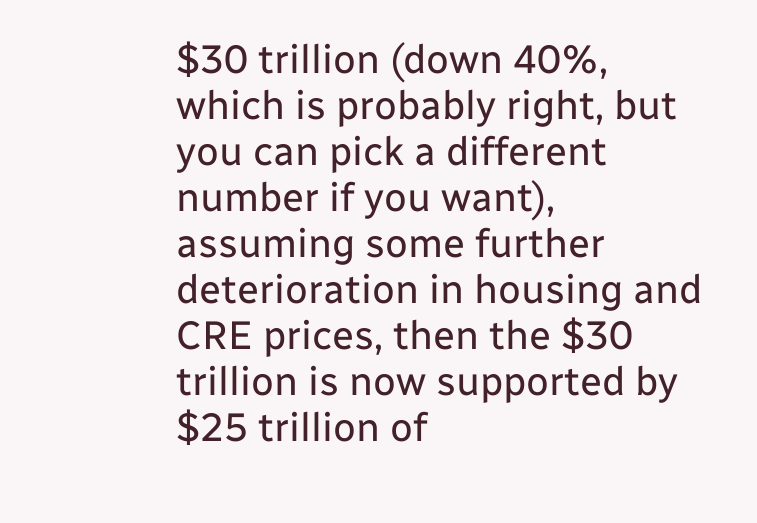$30 trillion (down 40%, which is probably right, but you can pick a different number if you want), assuming some further deterioration in housing and CRE prices, then the $30 trillion is now supported by $25 trillion of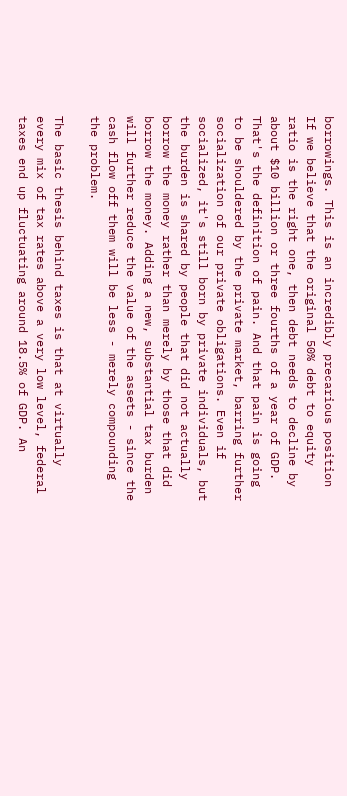borrowings. This is an incredibly precarious position If we believe that the original 50% debt to equity ratio is the right one, then debt needs to decline by about $10 billion or three fourths of a year of GDP. That's the definition of pain. And that pain is going to be shouldered by the private market, barring further socialization of our private obligations. Even if socialized, it's still born by private individuals, but the burden is shared by people that did not actually borrow the money rather than merely by those that did borrow the money. Adding a new, substantial tax burden will further reduce the value of the assets - since the cash flow off them will be less - merely compounding the problem.

The basic thesis behind taxes is that at virtually every mix of tax rates above a very low level, federal taxes end up fluctuating around 18.5% of GDP. An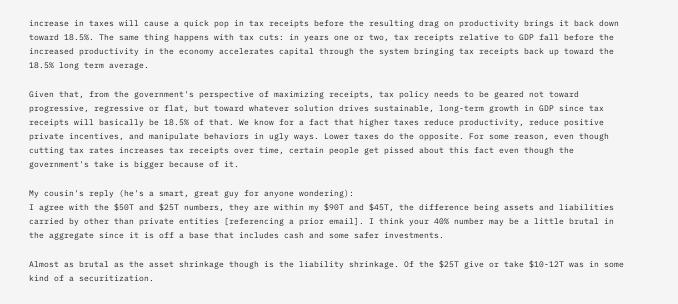increase in taxes will cause a quick pop in tax receipts before the resulting drag on productivity brings it back down toward 18.5%. The same thing happens with tax cuts: in years one or two, tax receipts relative to GDP fall before the increased productivity in the economy accelerates capital through the system bringing tax receipts back up toward the 18.5% long term average.

Given that, from the government's perspective of maximizing receipts, tax policy needs to be geared not toward progressive, regressive or flat, but toward whatever solution drives sustainable, long-term growth in GDP since tax receipts will basically be 18.5% of that. We know for a fact that higher taxes reduce productivity, reduce positive private incentives, and manipulate behaviors in ugly ways. Lower taxes do the opposite. For some reason, even though cutting tax rates increases tax receipts over time, certain people get pissed about this fact even though the government's take is bigger because of it.

My cousin's reply (he's a smart, great guy for anyone wondering):
I agree with the $50T and $25T numbers, they are within my $90T and $45T, the difference being assets and liabilities carried by other than private entities [referencing a prior email]. I think your 40% number may be a little brutal in the aggregate since it is off a base that includes cash and some safer investments.

Almost as brutal as the asset shrinkage though is the liability shrinkage. Of the $25T give or take $10-12T was in some kind of a securitization.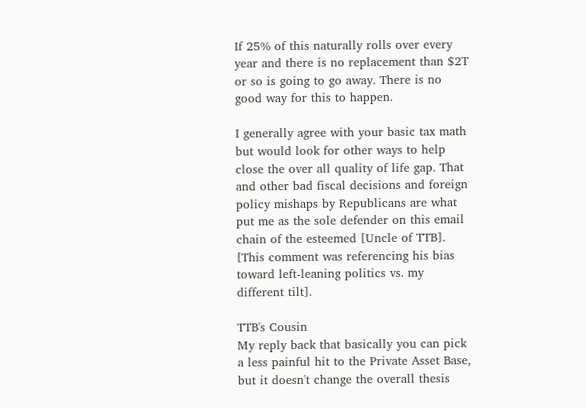If 25% of this naturally rolls over every year and there is no replacement than $2T or so is going to go away. There is no good way for this to happen.

I generally agree with your basic tax math but would look for other ways to help close the over all quality of life gap. That and other bad fiscal decisions and foreign policy mishaps by Republicans are what put me as the sole defender on this email chain of the esteemed [Uncle of TTB]. [This comment was referencing his bias toward left-leaning politics vs. my different tilt].

TTB's Cousin
My reply back that basically you can pick a less painful hit to the Private Asset Base, but it doesn't change the overall thesis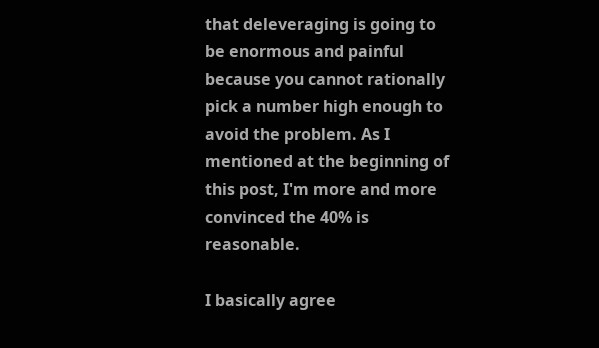that deleveraging is going to be enormous and painful because you cannot rationally pick a number high enough to avoid the problem. As I mentioned at the beginning of this post, I'm more and more convinced the 40% is reasonable.

I basically agree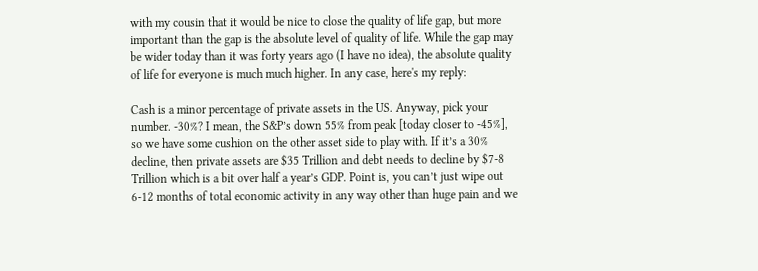with my cousin that it would be nice to close the quality of life gap, but more important than the gap is the absolute level of quality of life. While the gap may be wider today than it was forty years ago (I have no idea), the absolute quality of life for everyone is much much higher. In any case, here's my reply:

Cash is a minor percentage of private assets in the US. Anyway, pick your number. -30%? I mean, the S&P’s down 55% from peak [today closer to -45%], so we have some cushion on the other asset side to play with. If it’s a 30% decline, then private assets are $35 Trillion and debt needs to decline by $7-8 Trillion which is a bit over half a year’s GDP. Point is, you can’t just wipe out 6-12 months of total economic activity in any way other than huge pain and we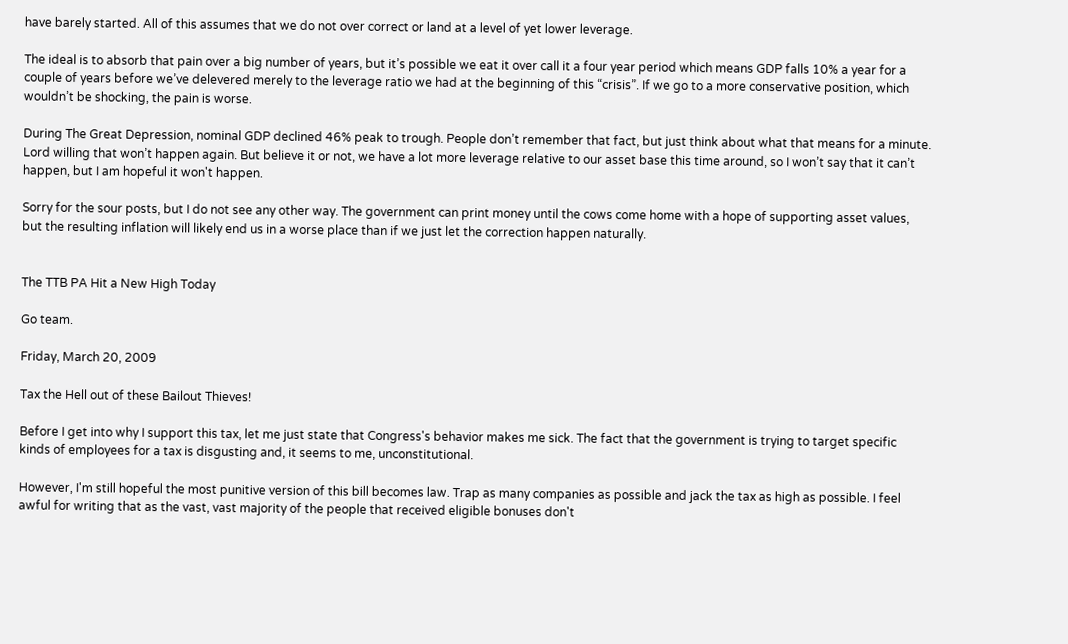have barely started. All of this assumes that we do not over correct or land at a level of yet lower leverage.

The ideal is to absorb that pain over a big number of years, but it’s possible we eat it over call it a four year period which means GDP falls 10% a year for a couple of years before we’ve delevered merely to the leverage ratio we had at the beginning of this “crisis”. If we go to a more conservative position, which wouldn’t be shocking, the pain is worse.

During The Great Depression, nominal GDP declined 46% peak to trough. People don’t remember that fact, but just think about what that means for a minute. Lord willing that won’t happen again. But believe it or not, we have a lot more leverage relative to our asset base this time around, so I won’t say that it can’t happen, but I am hopeful it won't happen.

Sorry for the sour posts, but I do not see any other way. The government can print money until the cows come home with a hope of supporting asset values, but the resulting inflation will likely end us in a worse place than if we just let the correction happen naturally.


The TTB PA Hit a New High Today

Go team.

Friday, March 20, 2009

Tax the Hell out of these Bailout Thieves!

Before I get into why I support this tax, let me just state that Congress's behavior makes me sick. The fact that the government is trying to target specific kinds of employees for a tax is disgusting and, it seems to me, unconstitutional.

However, I'm still hopeful the most punitive version of this bill becomes law. Trap as many companies as possible and jack the tax as high as possible. I feel awful for writing that as the vast, vast majority of the people that received eligible bonuses don't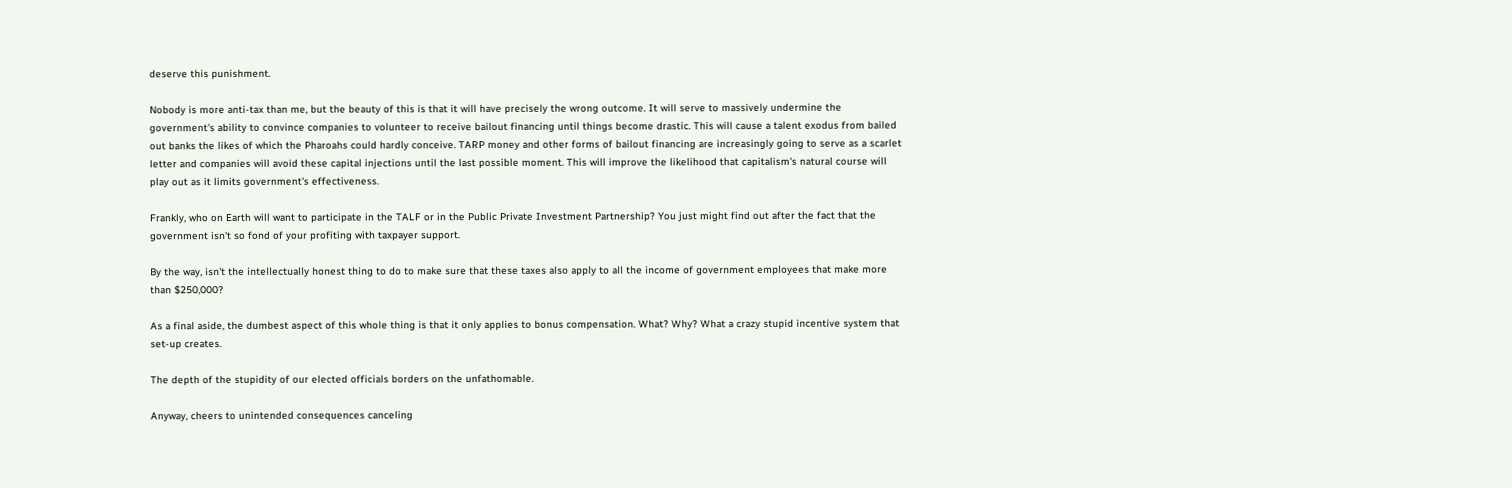deserve this punishment.

Nobody is more anti-tax than me, but the beauty of this is that it will have precisely the wrong outcome. It will serve to massively undermine the government's ability to convince companies to volunteer to receive bailout financing until things become drastic. This will cause a talent exodus from bailed out banks the likes of which the Pharoahs could hardly conceive. TARP money and other forms of bailout financing are increasingly going to serve as a scarlet letter and companies will avoid these capital injections until the last possible moment. This will improve the likelihood that capitalism's natural course will play out as it limits government's effectiveness.

Frankly, who on Earth will want to participate in the TALF or in the Public Private Investment Partnership? You just might find out after the fact that the government isn't so fond of your profiting with taxpayer support.

By the way, isn't the intellectually honest thing to do to make sure that these taxes also apply to all the income of government employees that make more than $250,000?

As a final aside, the dumbest aspect of this whole thing is that it only applies to bonus compensation. What? Why? What a crazy stupid incentive system that set-up creates.

The depth of the stupidity of our elected officials borders on the unfathomable.

Anyway, cheers to unintended consequences canceling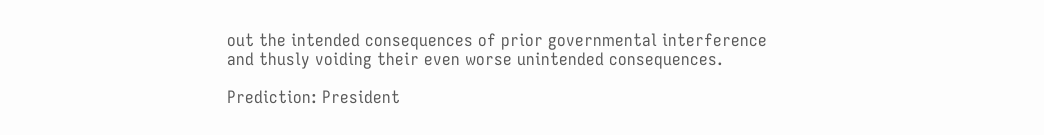out the intended consequences of prior governmental interference and thusly voiding their even worse unintended consequences.

Prediction: President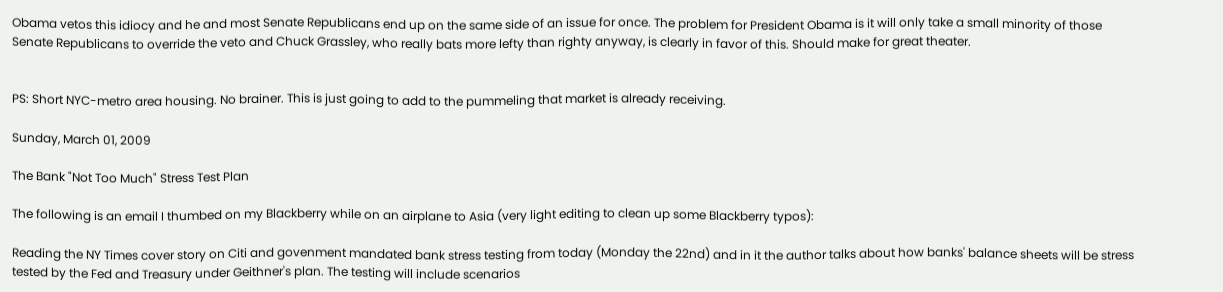Obama vetos this idiocy and he and most Senate Republicans end up on the same side of an issue for once. The problem for President Obama is it will only take a small minority of those Senate Republicans to override the veto and Chuck Grassley, who really bats more lefty than righty anyway, is clearly in favor of this. Should make for great theater.


PS: Short NYC-metro area housing. No brainer. This is just going to add to the pummeling that market is already receiving.

Sunday, March 01, 2009

The Bank "Not Too Much" Stress Test Plan

The following is an email I thumbed on my Blackberry while on an airplane to Asia (very light editing to clean up some Blackberry typos):

Reading the NY Times cover story on Citi and govenment mandated bank stress testing from today (Monday the 22nd) and in it the author talks about how banks' balance sheets will be stress tested by the Fed and Treasury under Geithner's plan. The testing will include scenarios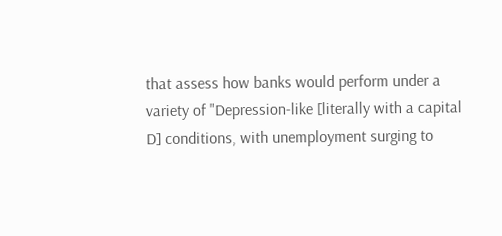that assess how banks would perform under a variety of "Depression-like [literally with a capital D] conditions, with unemployment surging to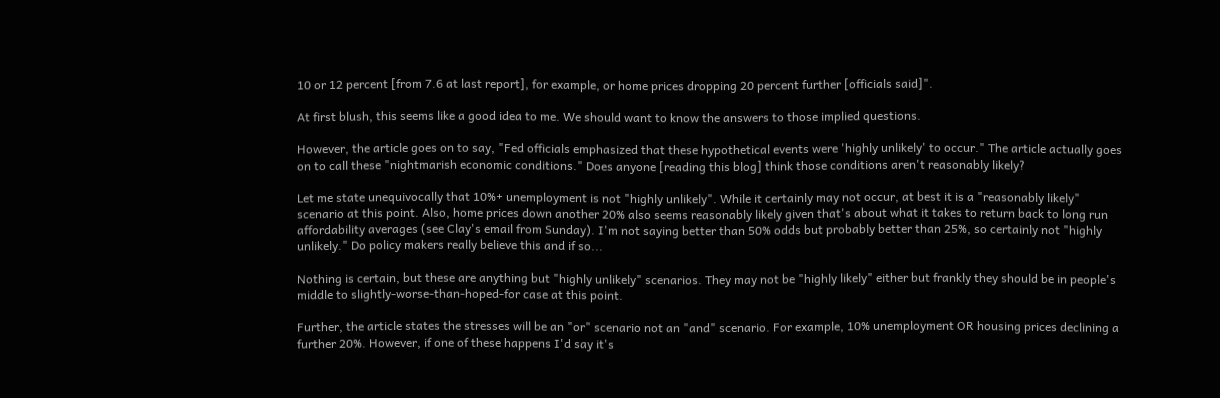10 or 12 percent [from 7.6 at last report], for example, or home prices dropping 20 percent further [officials said]".

At first blush, this seems like a good idea to me. We should want to know the answers to those implied questions.

However, the article goes on to say, "Fed officials emphasized that these hypothetical events were 'highly unlikely' to occur." The article actually goes on to call these "nightmarish economic conditions." Does anyone [reading this blog] think those conditions aren't reasonably likely?

Let me state unequivocally that 10%+ unemployment is not "highly unlikely". While it certainly may not occur, at best it is a "reasonably likely" scenario at this point. Also, home prices down another 20% also seems reasonably likely given that's about what it takes to return back to long run affordability averages (see Clay's email from Sunday). I'm not saying better than 50% odds but probably better than 25%, so certainly not "highly unlikely." Do policy makers really believe this and if so...

Nothing is certain, but these are anything but "highly unlikely" scenarios. They may not be "highly likely" either but frankly they should be in people's middle to slightly-worse-than-hoped-for case at this point.

Further, the article states the stresses will be an "or" scenario not an "and" scenario. For example, 10% unemployment OR housing prices declining a further 20%. However, if one of these happens I'd say it's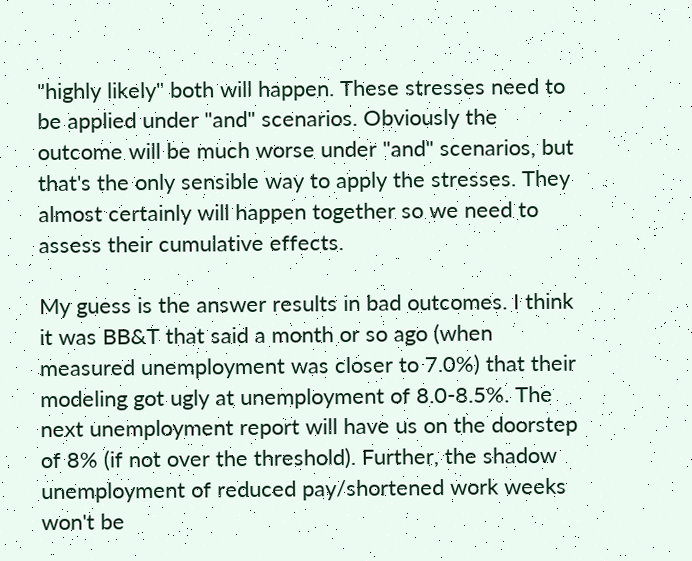"highly likely" both will happen. These stresses need to be applied under "and" scenarios. Obviously the outcome will be much worse under "and" scenarios, but that's the only sensible way to apply the stresses. They almost certainly will happen together so we need to assess their cumulative effects.

My guess is the answer results in bad outcomes. I think it was BB&T that said a month or so ago (when measured unemployment was closer to 7.0%) that their modeling got ugly at unemployment of 8.0-8.5%. The next unemployment report will have us on the doorstep of 8% (if not over the threshold). Further, the shadow unemployment of reduced pay/shortened work weeks won't be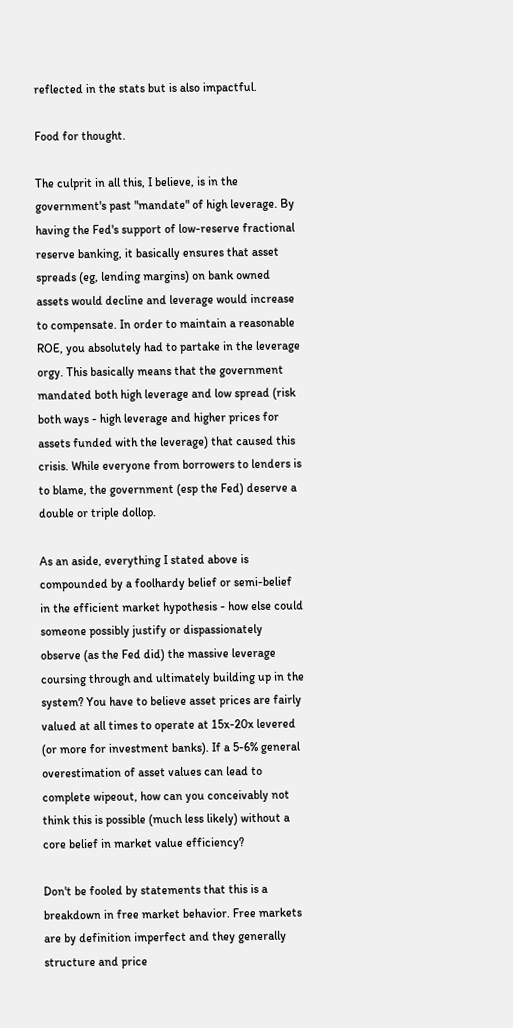reflected in the stats but is also impactful.

Food for thought.

The culprit in all this, I believe, is in the government's past "mandate" of high leverage. By having the Fed's support of low-reserve fractional reserve banking, it basically ensures that asset spreads (eg, lending margins) on bank owned assets would decline and leverage would increase to compensate. In order to maintain a reasonable ROE, you absolutely had to partake in the leverage orgy. This basically means that the government mandated both high leverage and low spread (risk both ways - high leverage and higher prices for assets funded with the leverage) that caused this crisis. While everyone from borrowers to lenders is to blame, the government (esp the Fed) deserve a double or triple dollop.

As an aside, everything I stated above is compounded by a foolhardy belief or semi-belief in the efficient market hypothesis - how else could someone possibly justify or dispassionately observe (as the Fed did) the massive leverage coursing through and ultimately building up in the system? You have to believe asset prices are fairly valued at all times to operate at 15x-20x levered (or more for investment banks). If a 5-6% general overestimation of asset values can lead to complete wipeout, how can you conceivably not think this is possible (much less likely) without a core belief in market value efficiency?

Don't be fooled by statements that this is a breakdown in free market behavior. Free markets are by definition imperfect and they generally structure and price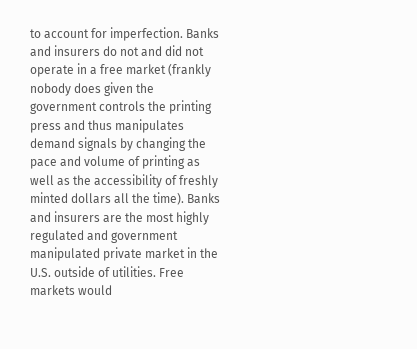to account for imperfection. Banks and insurers do not and did not operate in a free market (frankly nobody does given the government controls the printing press and thus manipulates demand signals by changing the pace and volume of printing as well as the accessibility of freshly minted dollars all the time). Banks and insurers are the most highly regulated and government manipulated private market in the U.S. outside of utilities. Free markets would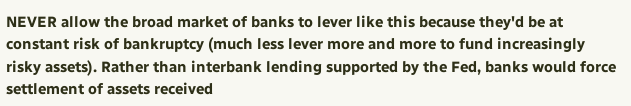NEVER allow the broad market of banks to lever like this because they'd be at constant risk of bankruptcy (much less lever more and more to fund increasingly risky assets). Rather than interbank lending supported by the Fed, banks would force settlement of assets received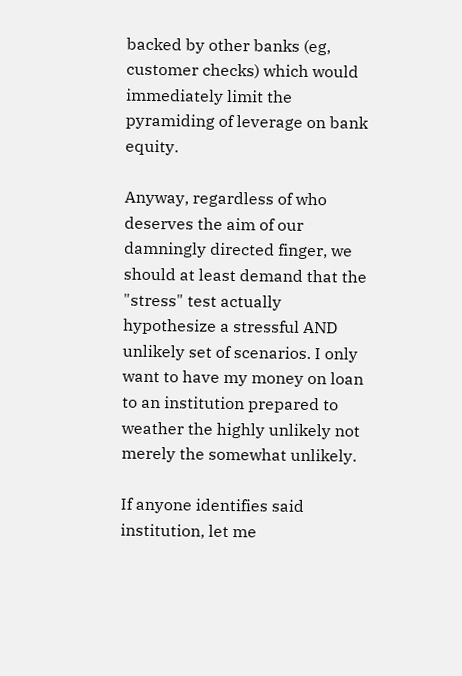backed by other banks (eg, customer checks) which would immediately limit the pyramiding of leverage on bank equity.

Anyway, regardless of who deserves the aim of our damningly directed finger, we should at least demand that the "stress" test actually hypothesize a stressful AND unlikely set of scenarios. I only want to have my money on loan to an institution prepared to weather the highly unlikely not merely the somewhat unlikely.

If anyone identifies said institution, let me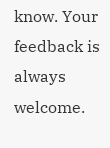know. Your feedback is always welcome.